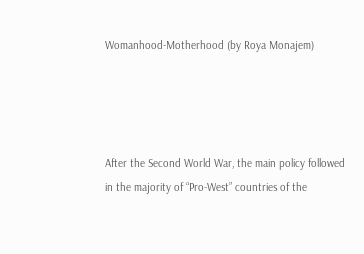Womanhood-Motherhood (by Roya Monajem)




After the Second World War, the main policy followed in the majority of “Pro-West” countries of the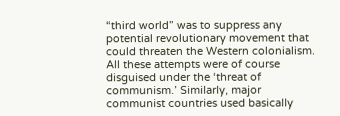“third world” was to suppress any potential revolutionary movement that could threaten the Western colonialism.  All these attempts were of course disguised under the ‘threat of communism.’ Similarly, major communist countries used basically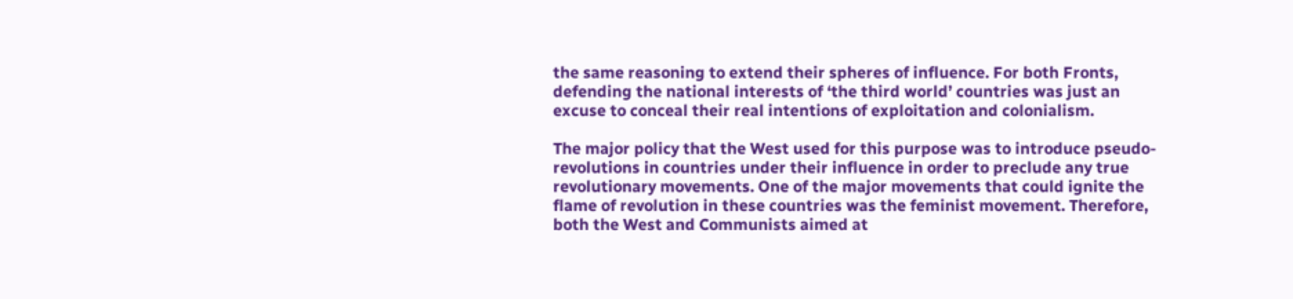the same reasoning to extend their spheres of influence. For both Fronts, defending the national interests of ‘the third world’ countries was just an excuse to conceal their real intentions of exploitation and colonialism.

The major policy that the West used for this purpose was to introduce pseudo-revolutions in countries under their influence in order to preclude any true revolutionary movements. One of the major movements that could ignite the flame of revolution in these countries was the feminist movement. Therefore, both the West and Communists aimed at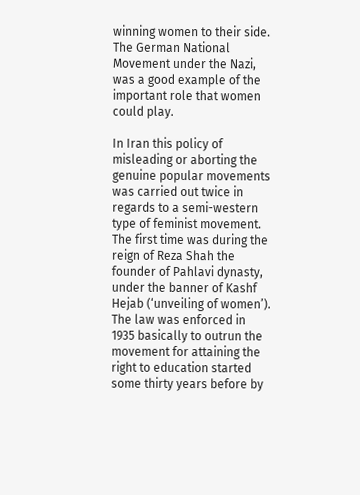winning women to their side. The German National Movement under the Nazi, was a good example of the important role that women could play.

In Iran this policy of misleading or aborting the genuine popular movements was carried out twice in regards to a semi-western type of feminist movement. The first time was during the reign of Reza Shah the founder of Pahlavi dynasty, under the banner of Kashf Hejab (‘unveiling of women’). The law was enforced in 1935 basically to outrun the movement for attaining the right to education started some thirty years before by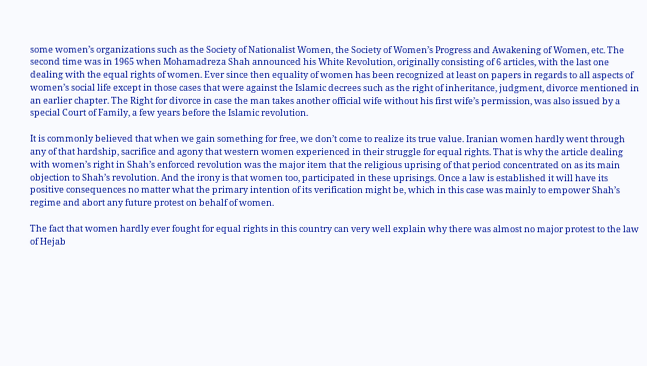some women’s organizations such as the Society of Nationalist Women, the Society of Women’s Progress and Awakening of Women, etc. The second time was in 1965 when Mohamadreza Shah announced his White Revolution, originally consisting of 6 articles, with the last one dealing with the equal rights of women. Ever since then equality of women has been recognized at least on papers in regards to all aspects of women’s social life except in those cases that were against the Islamic decrees such as the right of inheritance, judgment, divorce mentioned in an earlier chapter. The Right for divorce in case the man takes another official wife without his first wife’s permission, was also issued by a special Court of Family, a few years before the Islamic revolution.

It is commonly believed that when we gain something for free, we don’t come to realize its true value. Iranian women hardly went through any of that hardship, sacrifice and agony that western women experienced in their struggle for equal rights. That is why the article dealing with women’s right in Shah’s enforced revolution was the major item that the religious uprising of that period concentrated on as its main objection to Shah’s revolution. And the irony is that women too, participated in these uprisings. Once a law is established it will have its positive consequences no matter what the primary intention of its verification might be, which in this case was mainly to empower Shah’s regime and abort any future protest on behalf of women.

The fact that women hardly ever fought for equal rights in this country can very well explain why there was almost no major protest to the law of Hejab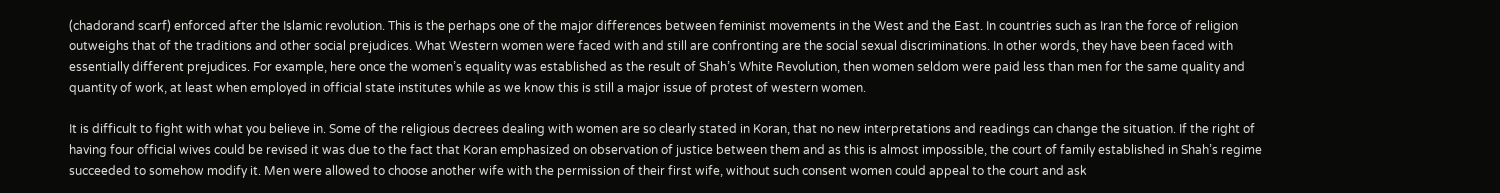(chadorand scarf) enforced after the Islamic revolution. This is the perhaps one of the major differences between feminist movements in the West and the East. In countries such as Iran the force of religion outweighs that of the traditions and other social prejudices. What Western women were faced with and still are confronting are the social sexual discriminations. In other words, they have been faced with essentially different prejudices. For example, here once the women’s equality was established as the result of Shah’s White Revolution, then women seldom were paid less than men for the same quality and quantity of work, at least when employed in official state institutes while as we know this is still a major issue of protest of western women.

It is difficult to fight with what you believe in. Some of the religious decrees dealing with women are so clearly stated in Koran, that no new interpretations and readings can change the situation. If the right of having four official wives could be revised it was due to the fact that Koran emphasized on observation of justice between them and as this is almost impossible, the court of family established in Shah’s regime succeeded to somehow modify it. Men were allowed to choose another wife with the permission of their first wife, without such consent women could appeal to the court and ask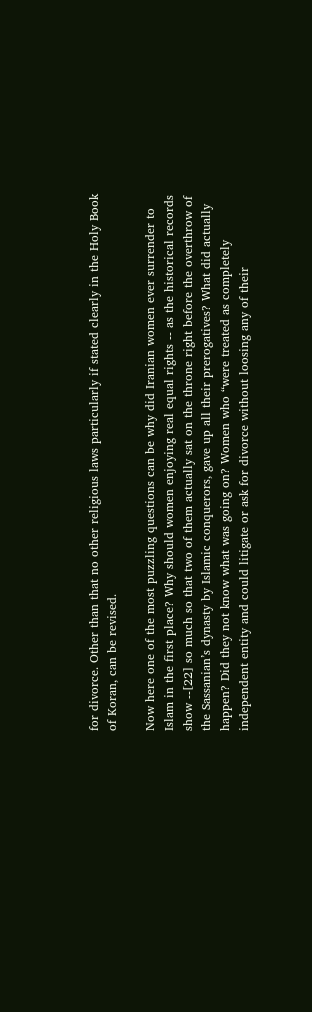for divorce. Other than that no other religious laws particularly if stated clearly in the Holy Book of Koran, can be revised.

Now here one of the most puzzling questions can be why did Iranian women ever surrender to Islam in the first place? Why should women enjoying real equal rights -- as the historical records show --[22] so much so that two of them actually sat on the throne right before the overthrow of the Sassanian’s dynasty by Islamic conquerors, gave up all their prerogatives? What did actually happen? Did they not know what was going on? Women who “were treated as completely independent entity and could litigate or ask for divorce without loosing any of their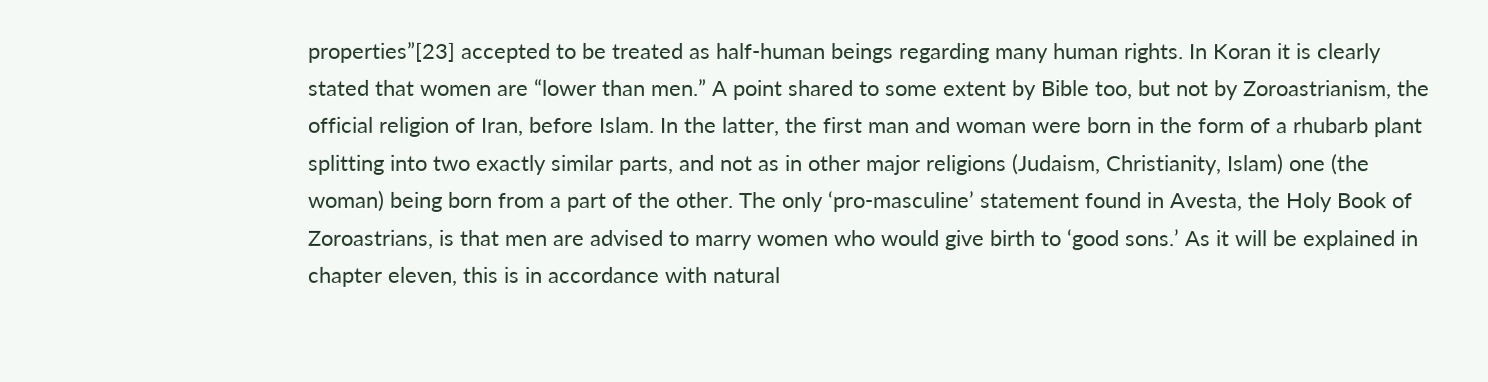properties”[23] accepted to be treated as half-human beings regarding many human rights. In Koran it is clearly stated that women are “lower than men.” A point shared to some extent by Bible too, but not by Zoroastrianism, the official religion of Iran, before Islam. In the latter, the first man and woman were born in the form of a rhubarb plant splitting into two exactly similar parts, and not as in other major religions (Judaism, Christianity, Islam) one (the woman) being born from a part of the other. The only ‘pro-masculine’ statement found in Avesta, the Holy Book of Zoroastrians, is that men are advised to marry women who would give birth to ‘good sons.’ As it will be explained in chapter eleven, this is in accordance with natural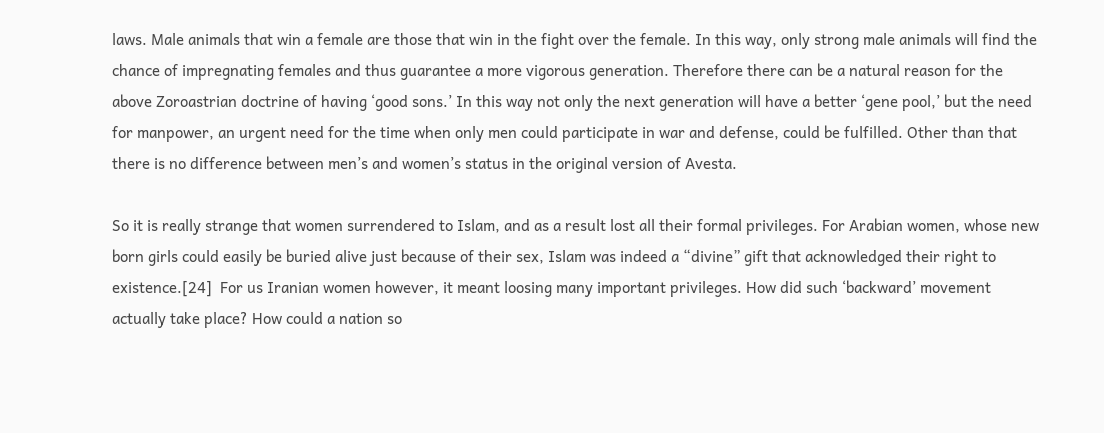laws. Male animals that win a female are those that win in the fight over the female. In this way, only strong male animals will find the chance of impregnating females and thus guarantee a more vigorous generation. Therefore there can be a natural reason for the above Zoroastrian doctrine of having ‘good sons.’ In this way not only the next generation will have a better ‘gene pool,’ but the need for manpower, an urgent need for the time when only men could participate in war and defense, could be fulfilled. Other than that there is no difference between men’s and women’s status in the original version of Avesta.

So it is really strange that women surrendered to Islam, and as a result lost all their formal privileges. For Arabian women, whose new born girls could easily be buried alive just because of their sex, Islam was indeed a “divine” gift that acknowledged their right to existence.[24]  For us Iranian women however, it meant loosing many important privileges. How did such ‘backward’ movement actually take place? How could a nation so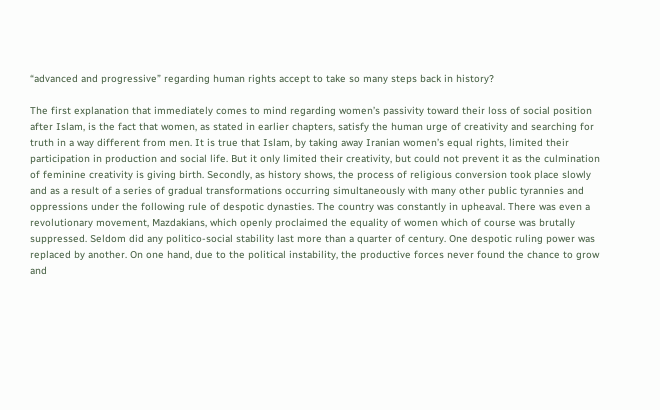“advanced and progressive” regarding human rights accept to take so many steps back in history?

The first explanation that immediately comes to mind regarding women’s passivity toward their loss of social position after Islam, is the fact that women, as stated in earlier chapters, satisfy the human urge of creativity and searching for truth in a way different from men. It is true that Islam, by taking away Iranian women’s equal rights, limited their participation in production and social life. But it only limited their creativity, but could not prevent it as the culmination of feminine creativity is giving birth. Secondly, as history shows, the process of religious conversion took place slowly and as a result of a series of gradual transformations occurring simultaneously with many other public tyrannies and oppressions under the following rule of despotic dynasties. The country was constantly in upheaval. There was even a revolutionary movement, Mazdakians, which openly proclaimed the equality of women which of course was brutally suppressed. Seldom did any politico-social stability last more than a quarter of century. One despotic ruling power was replaced by another. On one hand, due to the political instability, the productive forces never found the chance to grow and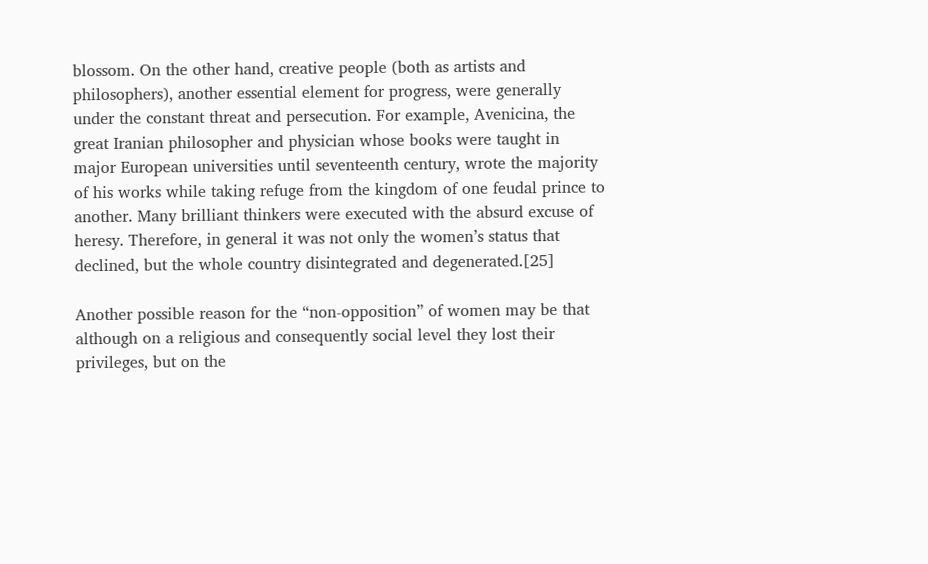blossom. On the other hand, creative people (both as artists and philosophers), another essential element for progress, were generally under the constant threat and persecution. For example, Avenicina, the great Iranian philosopher and physician whose books were taught in major European universities until seventeenth century, wrote the majority of his works while taking refuge from the kingdom of one feudal prince to another. Many brilliant thinkers were executed with the absurd excuse of heresy. Therefore, in general it was not only the women’s status that declined, but the whole country disintegrated and degenerated.[25]

Another possible reason for the “non-opposition” of women may be that although on a religious and consequently social level they lost their privileges, but on the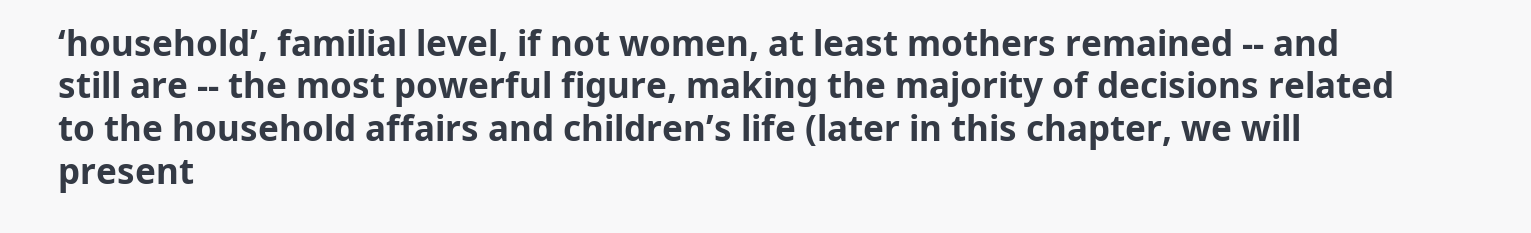‘household’, familial level, if not women, at least mothers remained -- and still are -- the most powerful figure, making the majority of decisions related to the household affairs and children’s life (later in this chapter, we will present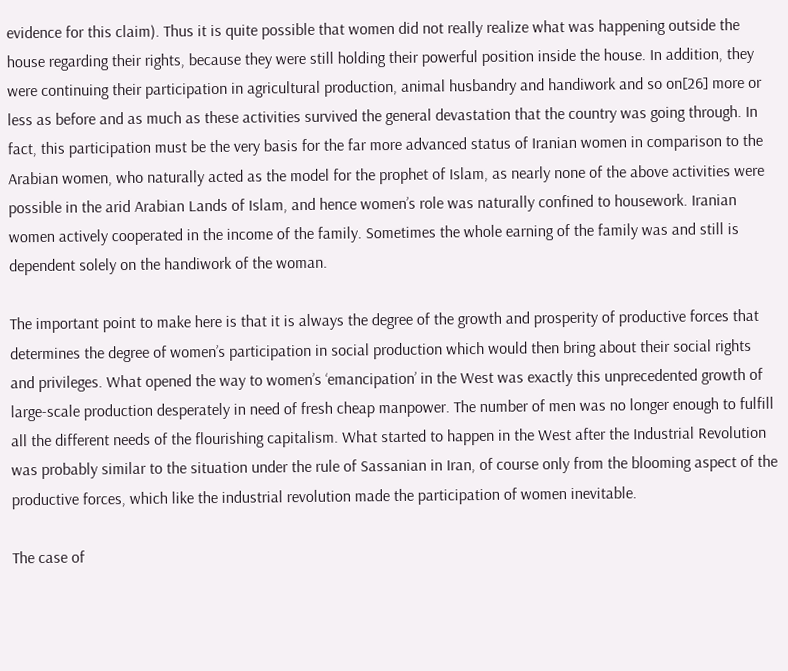evidence for this claim). Thus it is quite possible that women did not really realize what was happening outside the house regarding their rights, because they were still holding their powerful position inside the house. In addition, they were continuing their participation in agricultural production, animal husbandry and handiwork and so on[26] more or less as before and as much as these activities survived the general devastation that the country was going through. In fact, this participation must be the very basis for the far more advanced status of Iranian women in comparison to the Arabian women, who naturally acted as the model for the prophet of Islam, as nearly none of the above activities were possible in the arid Arabian Lands of Islam, and hence women’s role was naturally confined to housework. Iranian women actively cooperated in the income of the family. Sometimes the whole earning of the family was and still is dependent solely on the handiwork of the woman.

The important point to make here is that it is always the degree of the growth and prosperity of productive forces that determines the degree of women’s participation in social production which would then bring about their social rights and privileges. What opened the way to women’s ‘emancipation’ in the West was exactly this unprecedented growth of large-scale production desperately in need of fresh cheap manpower. The number of men was no longer enough to fulfill all the different needs of the flourishing capitalism. What started to happen in the West after the Industrial Revolution was probably similar to the situation under the rule of Sassanian in Iran, of course only from the blooming aspect of the productive forces, which like the industrial revolution made the participation of women inevitable.

The case of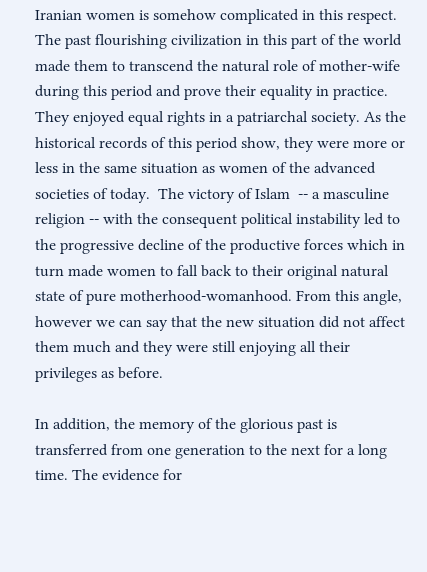Iranian women is somehow complicated in this respect. The past flourishing civilization in this part of the world made them to transcend the natural role of mother-wife during this period and prove their equality in practice. They enjoyed equal rights in a patriarchal society. As the historical records of this period show, they were more or less in the same situation as women of the advanced societies of today.  The victory of Islam  -- a masculine religion -- with the consequent political instability led to the progressive decline of the productive forces which in turn made women to fall back to their original natural state of pure motherhood-womanhood. From this angle, however we can say that the new situation did not affect them much and they were still enjoying all their privileges as before.

In addition, the memory of the glorious past is transferred from one generation to the next for a long time. The evidence for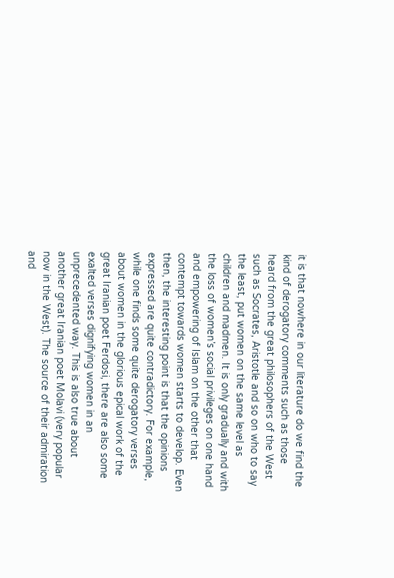it is that nowhere in our literature do we find the kind of derogatory comments such as those heard from the great philosophers of the West such as Socrates, Aristotle and so on who to say the least, put women on the same level as children and madmen. It is only gradually and with the loss of women’s social privileges on one hand and empowering of Islam on the other that contempt towards women starts to develop. Even then, the interesting point is that the opinions expressed are quite contradictory. For example, while one finds some quite derogatory verses about women in the glorious epical work of the great Iranian poet Ferdosi, there are also some exalted verses dignifying women in an unprecedented way. This is also true about another great Iranian poet Molavi (very popular now in the West). The source of their admiration and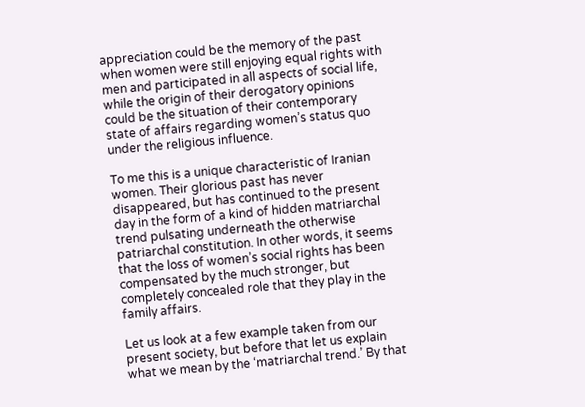appreciation could be the memory of the past when women were still enjoying equal rights with men and participated in all aspects of social life, while the origin of their derogatory opinions could be the situation of their contemporary state of affairs regarding women’s status quo under the religious influence.

To me this is a unique characteristic of Iranian women. Their glorious past has never disappeared, but has continued to the present day in the form of a kind of hidden matriarchal trend pulsating underneath the otherwise patriarchal constitution. In other words, it seems that the loss of women’s social rights has been compensated by the much stronger, but completely concealed role that they play in the family affairs.

Let us look at a few example taken from our present society, but before that let us explain what we mean by the ‘matriarchal trend.’ By that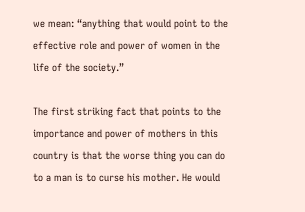we mean: “anything that would point to the effective role and power of women in the life of the society.”

The first striking fact that points to the importance and power of mothers in this country is that the worse thing you can do to a man is to curse his mother. He would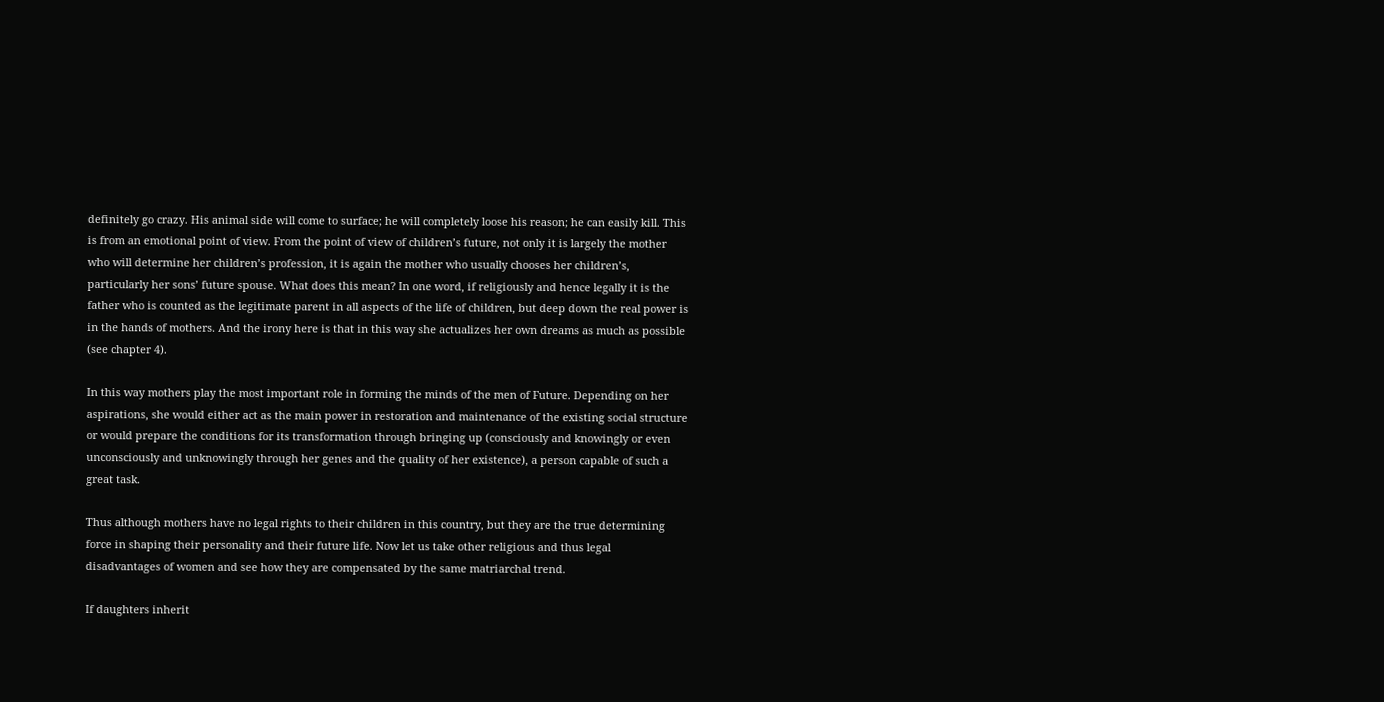definitely go crazy. His animal side will come to surface; he will completely loose his reason; he can easily kill. This is from an emotional point of view. From the point of view of children’s future, not only it is largely the mother who will determine her children’s profession, it is again the mother who usually chooses her children’s, particularly her sons’ future spouse. What does this mean? In one word, if religiously and hence legally it is the father who is counted as the legitimate parent in all aspects of the life of children, but deep down the real power is in the hands of mothers. And the irony here is that in this way she actualizes her own dreams as much as possible (see chapter 4).

In this way mothers play the most important role in forming the minds of the men of Future. Depending on her aspirations, she would either act as the main power in restoration and maintenance of the existing social structure or would prepare the conditions for its transformation through bringing up (consciously and knowingly or even unconsciously and unknowingly through her genes and the quality of her existence), a person capable of such a great task.

Thus although mothers have no legal rights to their children in this country, but they are the true determining force in shaping their personality and their future life. Now let us take other religious and thus legal disadvantages of women and see how they are compensated by the same matriarchal trend.

If daughters inherit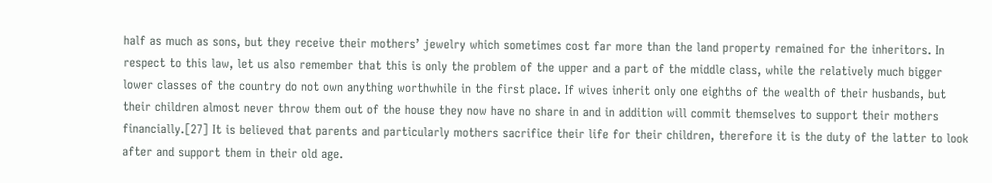half as much as sons, but they receive their mothers’ jewelry which sometimes cost far more than the land property remained for the inheritors. In respect to this law, let us also remember that this is only the problem of the upper and a part of the middle class, while the relatively much bigger lower classes of the country do not own anything worthwhile in the first place. If wives inherit only one eighths of the wealth of their husbands, but their children almost never throw them out of the house they now have no share in and in addition will commit themselves to support their mothers financially.[27] It is believed that parents and particularly mothers sacrifice their life for their children, therefore it is the duty of the latter to look after and support them in their old age.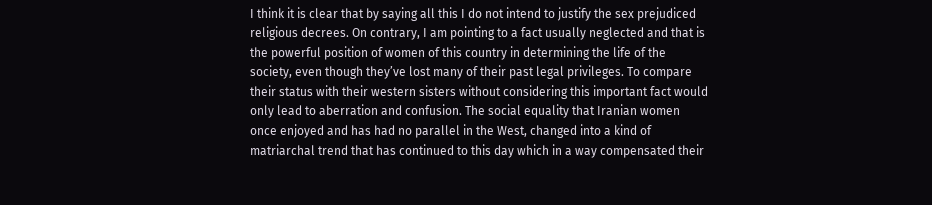I think it is clear that by saying all this I do not intend to justify the sex prejudiced religious decrees. On contrary, I am pointing to a fact usually neglected and that is the powerful position of women of this country in determining the life of the society, even though they’ve lost many of their past legal privileges. To compare their status with their western sisters without considering this important fact would only lead to aberration and confusion. The social equality that Iranian women once enjoyed and has had no parallel in the West, changed into a kind of matriarchal trend that has continued to this day which in a way compensated their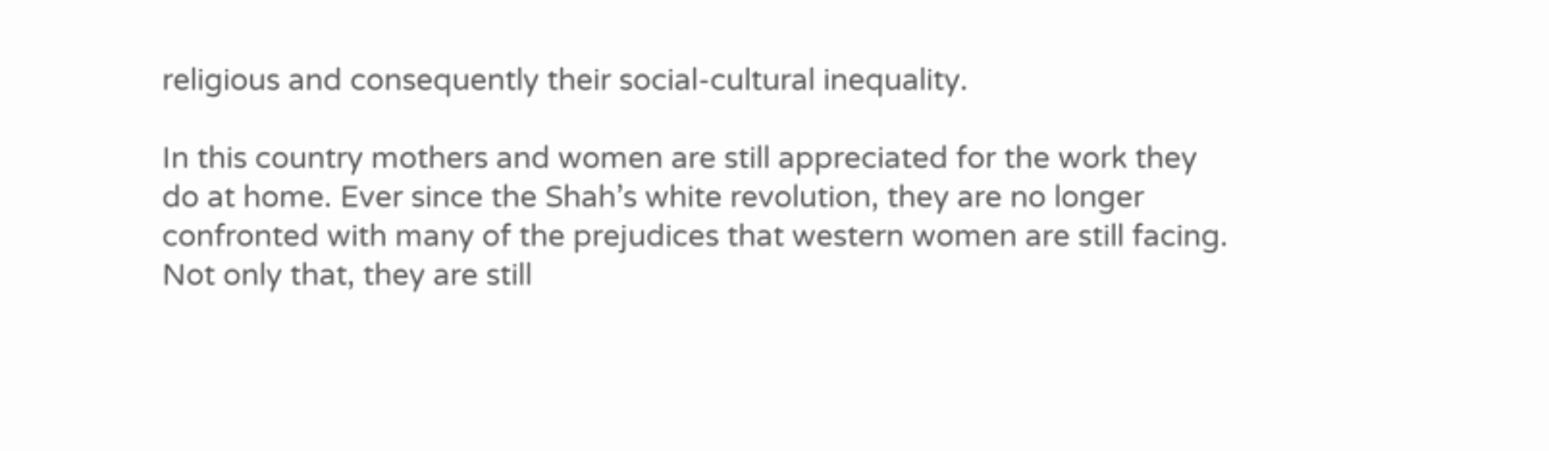religious and consequently their social-cultural inequality.

In this country mothers and women are still appreciated for the work they do at home. Ever since the Shah’s white revolution, they are no longer confronted with many of the prejudices that western women are still facing. Not only that, they are still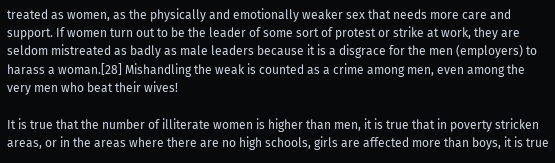treated as women, as the physically and emotionally weaker sex that needs more care and support. If women turn out to be the leader of some sort of protest or strike at work, they are seldom mistreated as badly as male leaders because it is a disgrace for the men (employers) to harass a woman.[28] Mishandling the weak is counted as a crime among men, even among the very men who beat their wives!

It is true that the number of illiterate women is higher than men, it is true that in poverty stricken areas, or in the areas where there are no high schools, girls are affected more than boys, it is true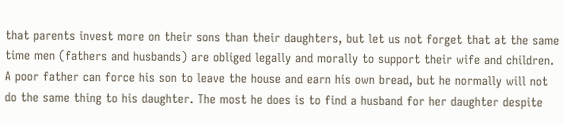that parents invest more on their sons than their daughters, but let us not forget that at the same time men (fathers and husbands) are obliged legally and morally to support their wife and children. A poor father can force his son to leave the house and earn his own bread, but he normally will not do the same thing to his daughter. The most he does is to find a husband for her daughter despite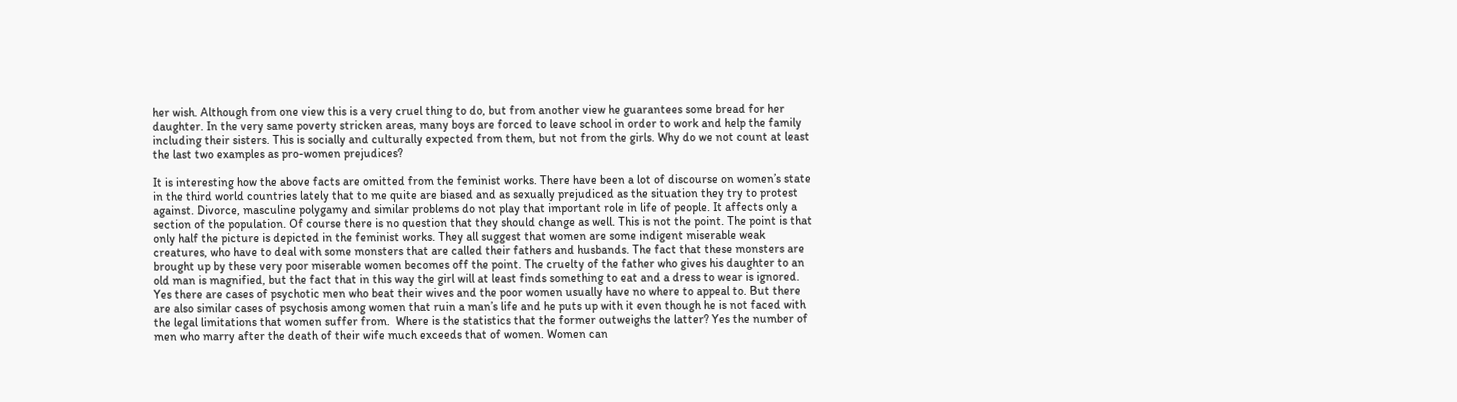her wish. Although from one view this is a very cruel thing to do, but from another view he guarantees some bread for her daughter. In the very same poverty stricken areas, many boys are forced to leave school in order to work and help the family including their sisters. This is socially and culturally expected from them, but not from the girls. Why do we not count at least the last two examples as pro-women prejudices?

It is interesting how the above facts are omitted from the feminist works. There have been a lot of discourse on women’s state in the third world countries lately that to me quite are biased and as sexually prejudiced as the situation they try to protest against. Divorce, masculine polygamy and similar problems do not play that important role in life of people. It affects only a section of the population. Of course there is no question that they should change as well. This is not the point. The point is that only half the picture is depicted in the feminist works. They all suggest that women are some indigent miserable weak creatures, who have to deal with some monsters that are called their fathers and husbands. The fact that these monsters are brought up by these very poor miserable women becomes off the point. The cruelty of the father who gives his daughter to an old man is magnified, but the fact that in this way the girl will at least finds something to eat and a dress to wear is ignored. Yes there are cases of psychotic men who beat their wives and the poor women usually have no where to appeal to. But there are also similar cases of psychosis among women that ruin a man’s life and he puts up with it even though he is not faced with the legal limitations that women suffer from.  Where is the statistics that the former outweighs the latter? Yes the number of men who marry after the death of their wife much exceeds that of women. Women can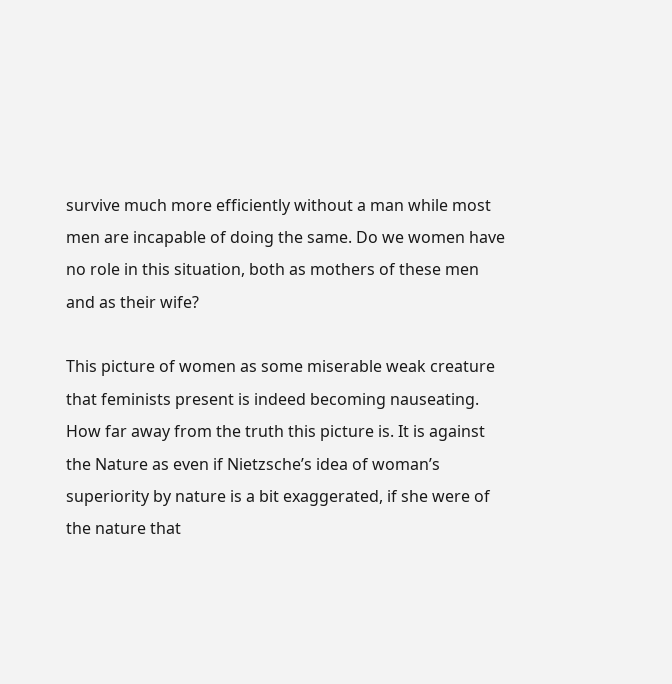survive much more efficiently without a man while most men are incapable of doing the same. Do we women have no role in this situation, both as mothers of these men and as their wife?

This picture of women as some miserable weak creature that feminists present is indeed becoming nauseating. How far away from the truth this picture is. It is against the Nature as even if Nietzsche’s idea of woman’s superiority by nature is a bit exaggerated, if she were of the nature that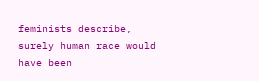feminists describe, surely human race would have been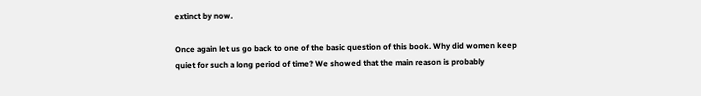extinct by now.

Once again let us go back to one of the basic question of this book. Why did women keep quiet for such a long period of time? We showed that the main reason is probably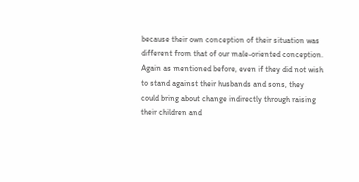because their own conception of their situation was different from that of our male-oriented conception. Again as mentioned before, even if they did not wish to stand against their husbands and sons, they could bring about change indirectly through raising their children and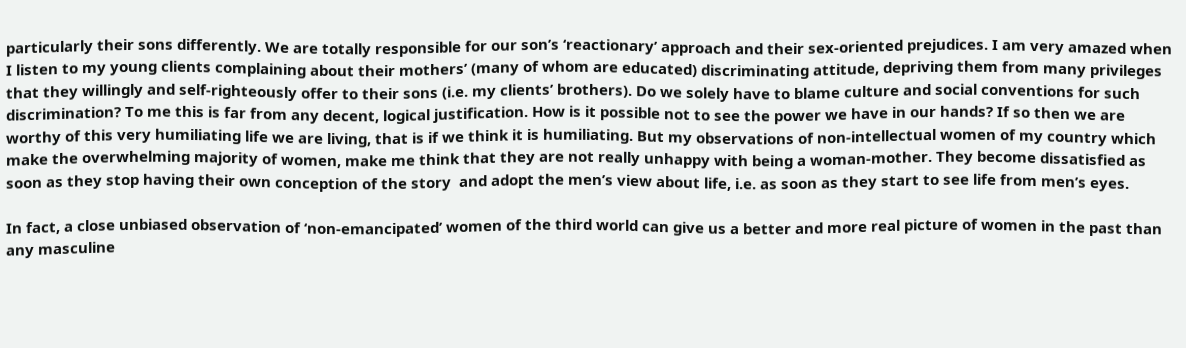particularly their sons differently. We are totally responsible for our son’s ‘reactionary’ approach and their sex-oriented prejudices. I am very amazed when I listen to my young clients complaining about their mothers’ (many of whom are educated) discriminating attitude, depriving them from many privileges that they willingly and self-righteously offer to their sons (i.e. my clients’ brothers). Do we solely have to blame culture and social conventions for such discrimination? To me this is far from any decent, logical justification. How is it possible not to see the power we have in our hands? If so then we are worthy of this very humiliating life we are living, that is if we think it is humiliating. But my observations of non-intellectual women of my country which make the overwhelming majority of women, make me think that they are not really unhappy with being a woman-mother. They become dissatisfied as soon as they stop having their own conception of the story  and adopt the men’s view about life, i.e. as soon as they start to see life from men’s eyes.

In fact, a close unbiased observation of ‘non-emancipated’ women of the third world can give us a better and more real picture of women in the past than any masculine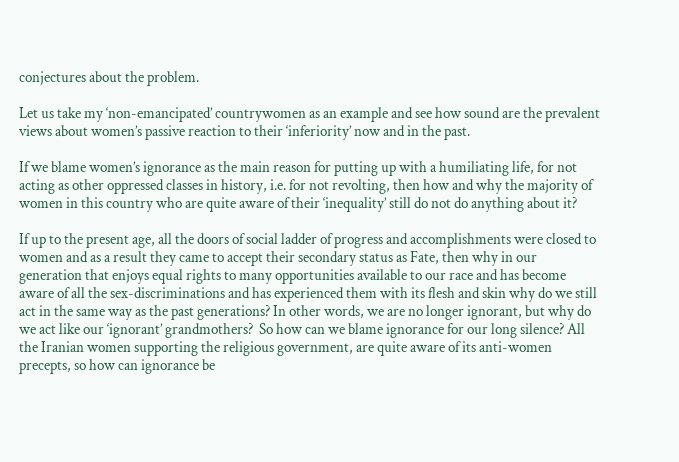conjectures about the problem.

Let us take my ‘non-emancipated’ countrywomen as an example and see how sound are the prevalent views about women’s passive reaction to their ‘inferiority’ now and in the past.

If we blame women’s ignorance as the main reason for putting up with a humiliating life, for not acting as other oppressed classes in history, i.e. for not revolting, then how and why the majority of women in this country who are quite aware of their ‘inequality’ still do not do anything about it?

If up to the present age, all the doors of social ladder of progress and accomplishments were closed to women and as a result they came to accept their secondary status as Fate, then why in our generation that enjoys equal rights to many opportunities available to our race and has become aware of all the sex-discriminations and has experienced them with its flesh and skin why do we still act in the same way as the past generations? In other words, we are no longer ignorant, but why do we act like our ‘ignorant’ grandmothers?  So how can we blame ignorance for our long silence? All the Iranian women supporting the religious government, are quite aware of its anti-women precepts, so how can ignorance be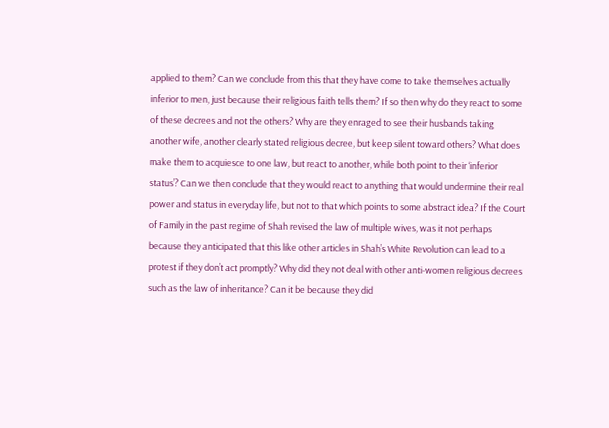applied to them? Can we conclude from this that they have come to take themselves actually inferior to men, just because their religious faith tells them? If so then why do they react to some of these decrees and not the others? Why are they enraged to see their husbands taking another wife, another clearly stated religious decree, but keep silent toward others? What does make them to acquiesce to one law, but react to another, while both point to their ‘inferior status’? Can we then conclude that they would react to anything that would undermine their real power and status in everyday life, but not to that which points to some abstract idea? If the Court of Family in the past regime of Shah revised the law of multiple wives, was it not perhaps because they anticipated that this like other articles in Shah’s White Revolution can lead to a protest if they don’t act promptly? Why did they not deal with other anti-women religious decrees such as the law of inheritance? Can it be because they did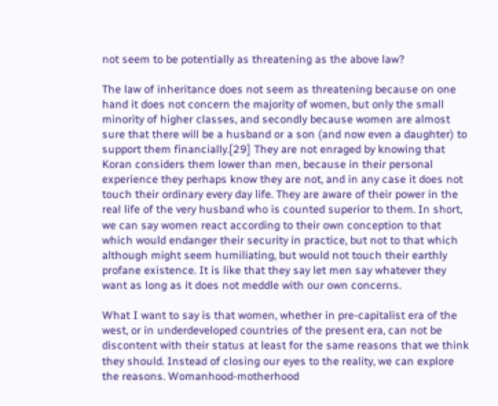not seem to be potentially as threatening as the above law?

The law of inheritance does not seem as threatening because on one hand it does not concern the majority of women, but only the small minority of higher classes, and secondly because women are almost sure that there will be a husband or a son (and now even a daughter) to support them financially.[29] They are not enraged by knowing that Koran considers them lower than men, because in their personal experience they perhaps know they are not, and in any case it does not touch their ordinary every day life. They are aware of their power in the real life of the very husband who is counted superior to them. In short, we can say women react according to their own conception to that which would endanger their security in practice, but not to that which although might seem humiliating, but would not touch their earthly profane existence. It is like that they say let men say whatever they want as long as it does not meddle with our own concerns.

What I want to say is that women, whether in pre-capitalist era of the west, or in underdeveloped countries of the present era, can not be discontent with their status at least for the same reasons that we think they should. Instead of closing our eyes to the reality, we can explore the reasons. Womanhood-motherhood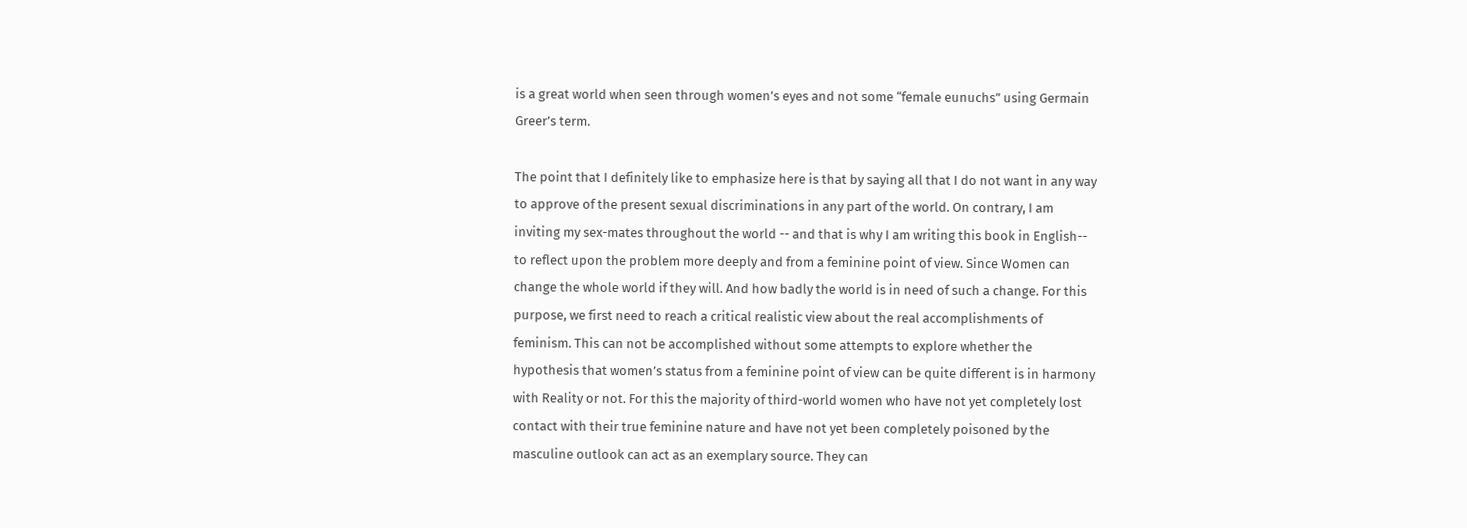is a great world when seen through women’s eyes and not some “female eunuchs” using Germain Greer’s term.

The point that I definitely like to emphasize here is that by saying all that I do not want in any way to approve of the present sexual discriminations in any part of the world. On contrary, I am inviting my sex-mates throughout the world -- and that is why I am writing this book in English-- to reflect upon the problem more deeply and from a feminine point of view. Since Women can change the whole world if they will. And how badly the world is in need of such a change. For this purpose, we first need to reach a critical realistic view about the real accomplishments of feminism. This can not be accomplished without some attempts to explore whether the hypothesis that women’s status from a feminine point of view can be quite different is in harmony with Reality or not. For this the majority of third-world women who have not yet completely lost contact with their true feminine nature and have not yet been completely poisoned by the masculine outlook can act as an exemplary source. They can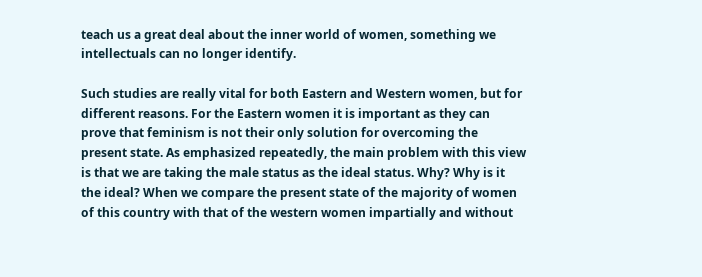teach us a great deal about the inner world of women, something we intellectuals can no longer identify.

Such studies are really vital for both Eastern and Western women, but for different reasons. For the Eastern women it is important as they can prove that feminism is not their only solution for overcoming the present state. As emphasized repeatedly, the main problem with this view is that we are taking the male status as the ideal status. Why? Why is it the ideal? When we compare the present state of the majority of women of this country with that of the western women impartially and without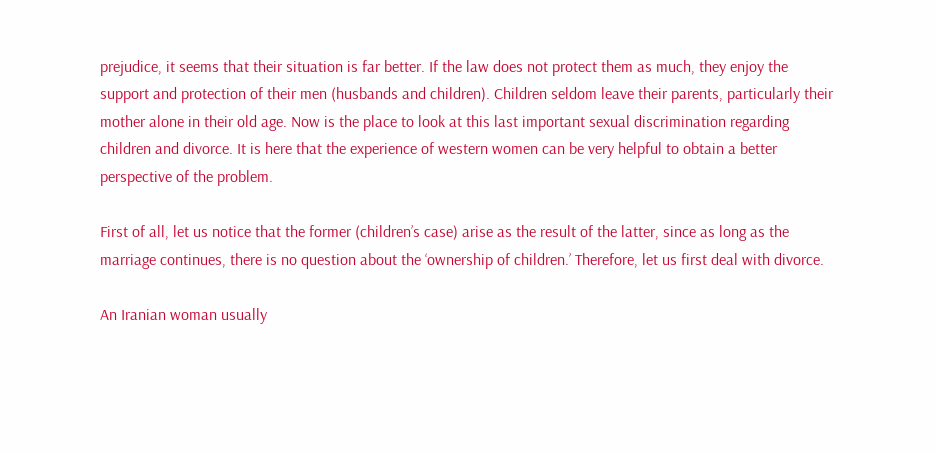prejudice, it seems that their situation is far better. If the law does not protect them as much, they enjoy the support and protection of their men (husbands and children). Children seldom leave their parents, particularly their mother alone in their old age. Now is the place to look at this last important sexual discrimination regarding children and divorce. It is here that the experience of western women can be very helpful to obtain a better perspective of the problem.

First of all, let us notice that the former (children’s case) arise as the result of the latter, since as long as the marriage continues, there is no question about the ‘ownership of children.’ Therefore, let us first deal with divorce.

An Iranian woman usually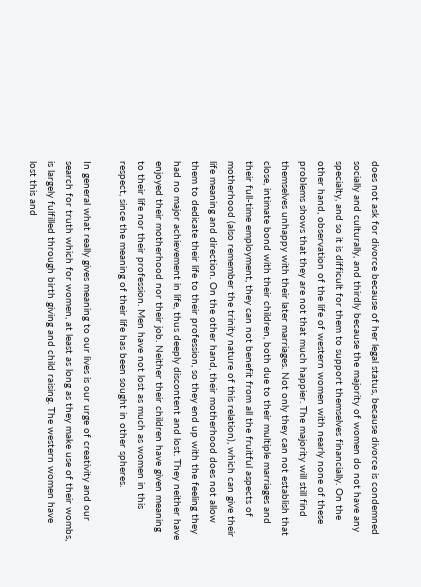does not ask for divorce because of her legal status, because divorce is condemned socially and culturally, and thirdly because the majority of women do not have any specialty, and so it is difficult for them to support themselves financially. On the other hand, observation of the life of western women with nearly none of these problems shows that they are not that much happier. The majority will still find themselves unhappy with their later marriages. Not only they can not establish that close, intimate bond with their children, both due to their multiple marriages and their full-time employment, they can not benefit from all the fruitful aspects of motherhood (also remember the trinity nature of this relation), which can give their life meaning and direction. On the other hand, their motherhood does not allow them to dedicate their life to their profession, so they end up with the feeling they had no major achievement in life, thus deeply discontent and lost. They neither have enjoyed their motherhood nor their job. Neither their children have given meaning to their life nor their profession. Men have not lost as much as women in this respect, since the meaning of their life has been sought in other spheres.

In general what really gives meaning to our lives is our urge of creativity and our search for truth which for women, at least as long as they make use of their wombs, is largely fulfilled through birth giving and child raising. The western women have lost this and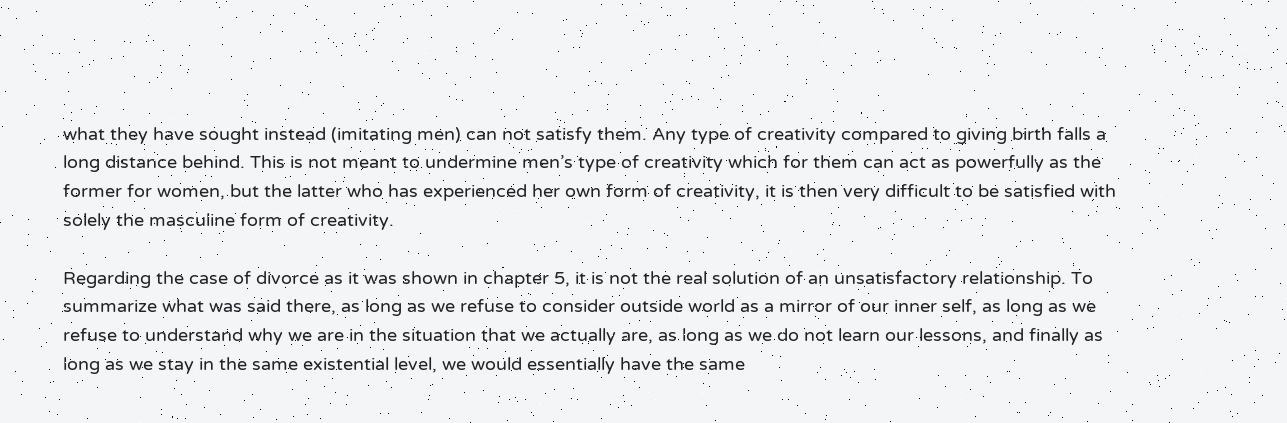what they have sought instead (imitating men) can not satisfy them. Any type of creativity compared to giving birth falls a long distance behind. This is not meant to undermine men’s type of creativity which for them can act as powerfully as the former for women, but the latter who has experienced her own form of creativity, it is then very difficult to be satisfied with solely the masculine form of creativity.

Regarding the case of divorce as it was shown in chapter 5, it is not the real solution of an unsatisfactory relationship. To summarize what was said there, as long as we refuse to consider outside world as a mirror of our inner self, as long as we refuse to understand why we are in the situation that we actually are, as long as we do not learn our lessons, and finally as long as we stay in the same existential level, we would essentially have the same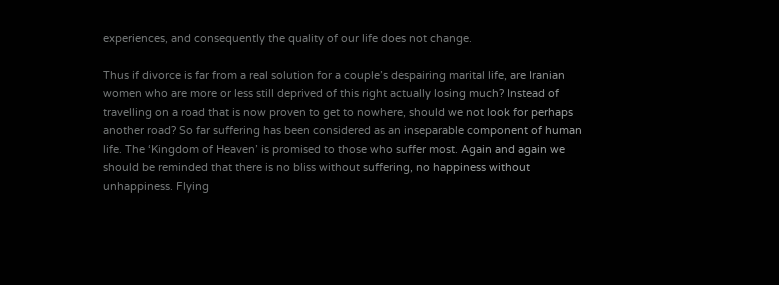experiences, and consequently the quality of our life does not change.

Thus if divorce is far from a real solution for a couple’s despairing marital life, are Iranian women who are more or less still deprived of this right actually losing much? Instead of travelling on a road that is now proven to get to nowhere, should we not look for perhaps another road? So far suffering has been considered as an inseparable component of human life. The ‘Kingdom of Heaven’ is promised to those who suffer most. Again and again we should be reminded that there is no bliss without suffering, no happiness without unhappiness. Flying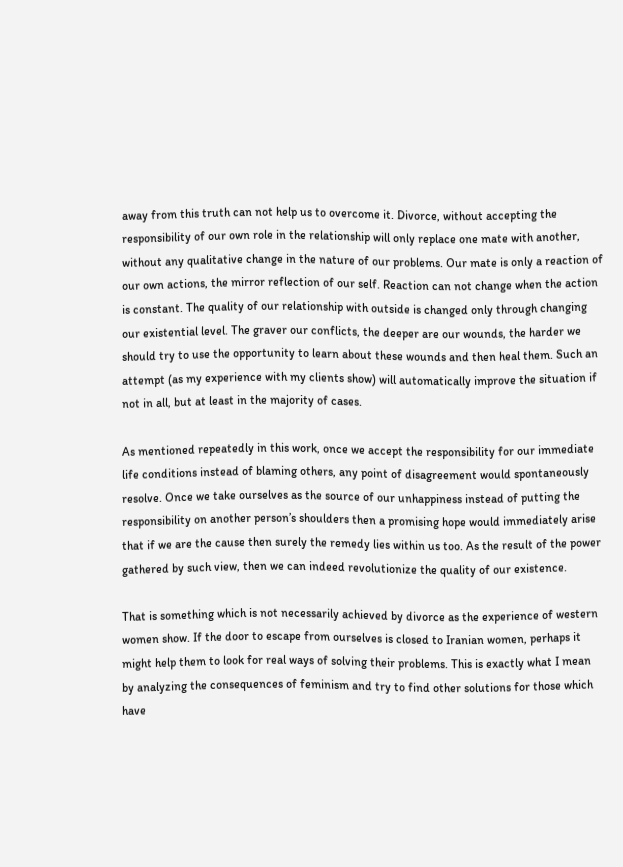away from this truth can not help us to overcome it. Divorce, without accepting the responsibility of our own role in the relationship will only replace one mate with another, without any qualitative change in the nature of our problems. Our mate is only a reaction of our own actions, the mirror reflection of our self. Reaction can not change when the action is constant. The quality of our relationship with outside is changed only through changing our existential level. The graver our conflicts, the deeper are our wounds, the harder we should try to use the opportunity to learn about these wounds and then heal them. Such an attempt (as my experience with my clients show) will automatically improve the situation if not in all, but at least in the majority of cases.

As mentioned repeatedly in this work, once we accept the responsibility for our immediate life conditions instead of blaming others, any point of disagreement would spontaneously resolve. Once we take ourselves as the source of our unhappiness instead of putting the responsibility on another person’s shoulders then a promising hope would immediately arise that if we are the cause then surely the remedy lies within us too. As the result of the power gathered by such view, then we can indeed revolutionize the quality of our existence.

That is something which is not necessarily achieved by divorce as the experience of western women show. If the door to escape from ourselves is closed to Iranian women, perhaps it might help them to look for real ways of solving their problems. This is exactly what I mean by analyzing the consequences of feminism and try to find other solutions for those which have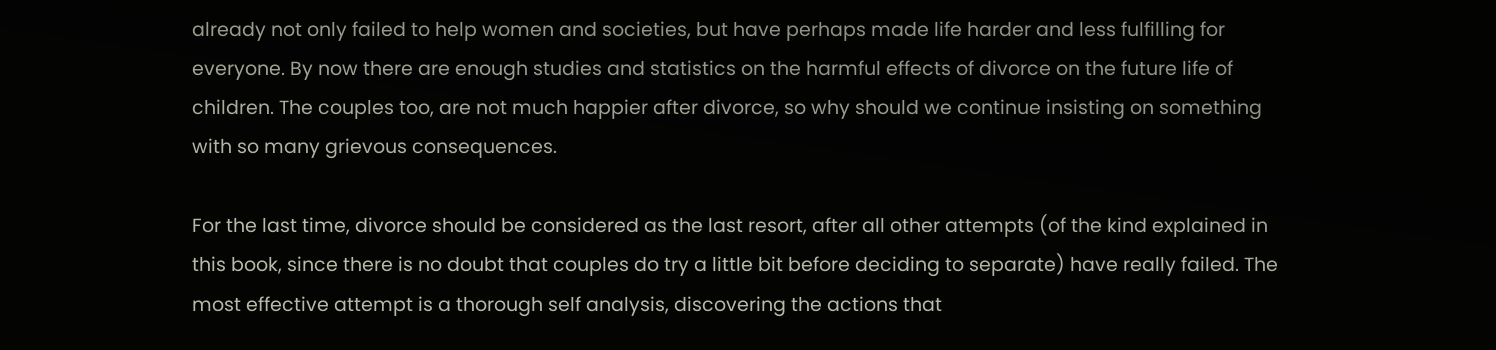already not only failed to help women and societies, but have perhaps made life harder and less fulfilling for everyone. By now there are enough studies and statistics on the harmful effects of divorce on the future life of children. The couples too, are not much happier after divorce, so why should we continue insisting on something with so many grievous consequences.

For the last time, divorce should be considered as the last resort, after all other attempts (of the kind explained in this book, since there is no doubt that couples do try a little bit before deciding to separate) have really failed. The most effective attempt is a thorough self analysis, discovering the actions that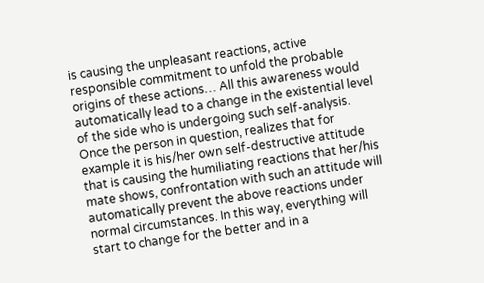is causing the unpleasant reactions, active responsible commitment to unfold the probable origins of these actions… All this awareness would automatically lead to a change in the existential level of the side who is undergoing such self-analysis. Once the person in question, realizes that for example it is his/her own self-destructive attitude that is causing the humiliating reactions that her/his mate shows, confrontation with such an attitude will automatically prevent the above reactions under normal circumstances. In this way, everything will start to change for the better and in a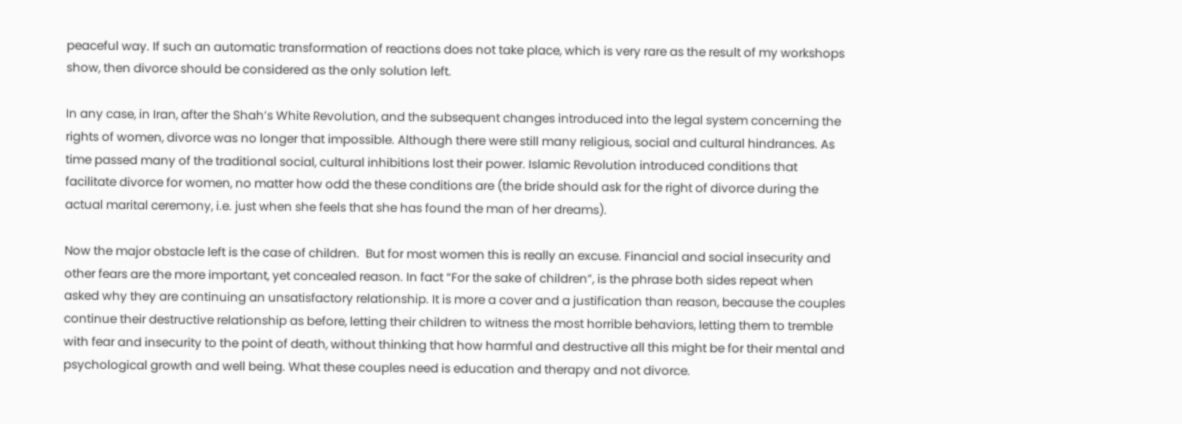peaceful way. If such an automatic transformation of reactions does not take place, which is very rare as the result of my workshops show, then divorce should be considered as the only solution left.

In any case, in Iran, after the Shah’s White Revolution, and the subsequent changes introduced into the legal system concerning the rights of women, divorce was no longer that impossible. Although there were still many religious, social and cultural hindrances. As time passed many of the traditional social, cultural inhibitions lost their power. Islamic Revolution introduced conditions that facilitate divorce for women, no matter how odd the these conditions are (the bride should ask for the right of divorce during the actual marital ceremony, i.e. just when she feels that she has found the man of her dreams).

Now the major obstacle left is the case of children.  But for most women this is really an excuse. Financial and social insecurity and other fears are the more important, yet concealed reason. In fact “For the sake of children”, is the phrase both sides repeat when asked why they are continuing an unsatisfactory relationship. It is more a cover and a justification than reason, because the couples continue their destructive relationship as before, letting their children to witness the most horrible behaviors, letting them to tremble with fear and insecurity to the point of death, without thinking that how harmful and destructive all this might be for their mental and psychological growth and well being. What these couples need is education and therapy and not divorce.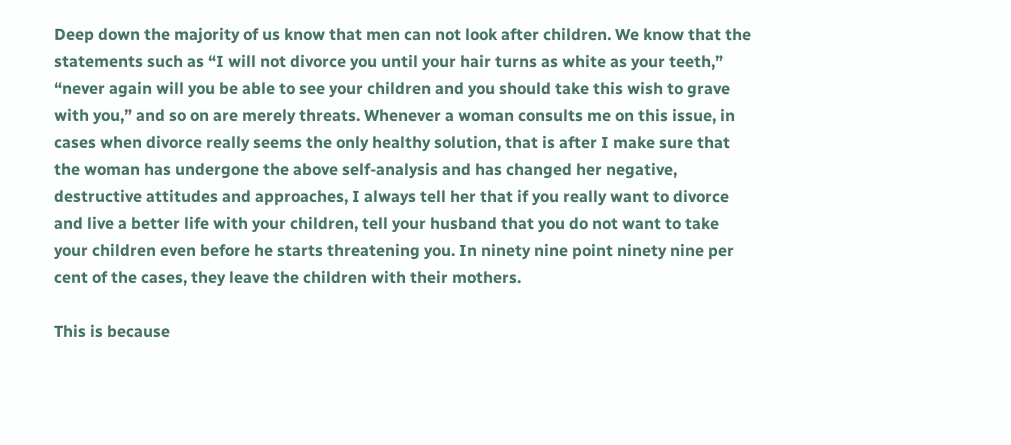Deep down the majority of us know that men can not look after children. We know that the statements such as “I will not divorce you until your hair turns as white as your teeth,”  “never again will you be able to see your children and you should take this wish to grave with you,” and so on are merely threats. Whenever a woman consults me on this issue, in cases when divorce really seems the only healthy solution, that is after I make sure that the woman has undergone the above self-analysis and has changed her negative, destructive attitudes and approaches, I always tell her that if you really want to divorce and live a better life with your children, tell your husband that you do not want to take your children even before he starts threatening you. In ninety nine point ninety nine per cent of the cases, they leave the children with their mothers.

This is because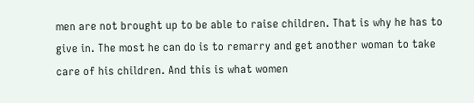men are not brought up to be able to raise children. That is why he has to give in. The most he can do is to remarry and get another woman to take care of his children. And this is what women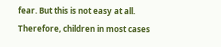fear. But this is not easy at all. Therefore, children in most cases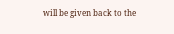will be given back to the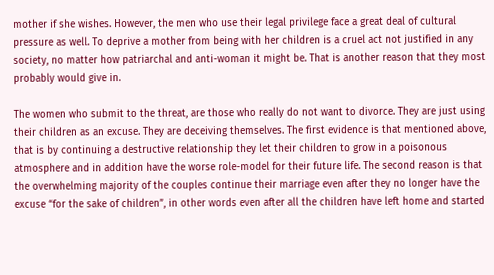mother if she wishes. However, the men who use their legal privilege face a great deal of cultural pressure as well. To deprive a mother from being with her children is a cruel act not justified in any society, no matter how patriarchal and anti-woman it might be. That is another reason that they most probably would give in.

The women who submit to the threat, are those who really do not want to divorce. They are just using their children as an excuse. They are deceiving themselves. The first evidence is that mentioned above, that is by continuing a destructive relationship they let their children to grow in a poisonous atmosphere and in addition have the worse role-model for their future life. The second reason is that the overwhelming majority of the couples continue their marriage even after they no longer have the excuse “for the sake of children”, in other words even after all the children have left home and started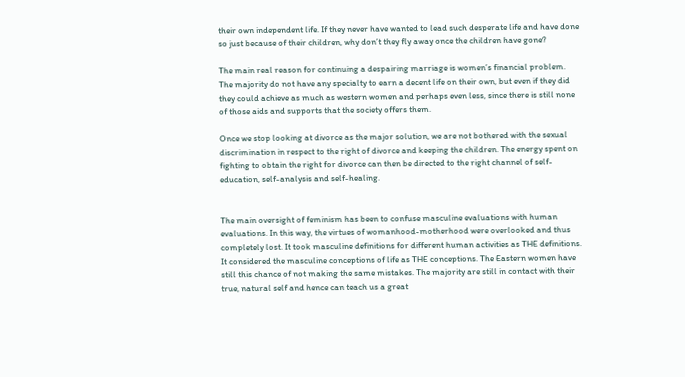their own independent life. If they never have wanted to lead such desperate life and have done so just because of their children, why don’t they fly away once the children have gone?

The main real reason for continuing a despairing marriage is women’s financial problem. The majority do not have any specialty to earn a decent life on their own, but even if they did they could achieve as much as western women and perhaps even less, since there is still none of those aids and supports that the society offers them.

Once we stop looking at divorce as the major solution, we are not bothered with the sexual discrimination in respect to the right of divorce and keeping the children. The energy spent on fighting to obtain the right for divorce can then be directed to the right channel of self-education, self-analysis and self-healing.


The main oversight of feminism has been to confuse masculine evaluations with human evaluations. In this way, the virtues of womanhood-motherhood were overlooked and thus completely lost. It took masculine definitions for different human activities as THE definitions. It considered the masculine conceptions of life as THE conceptions. The Eastern women have still this chance of not making the same mistakes. The majority are still in contact with their true, natural self and hence can teach us a great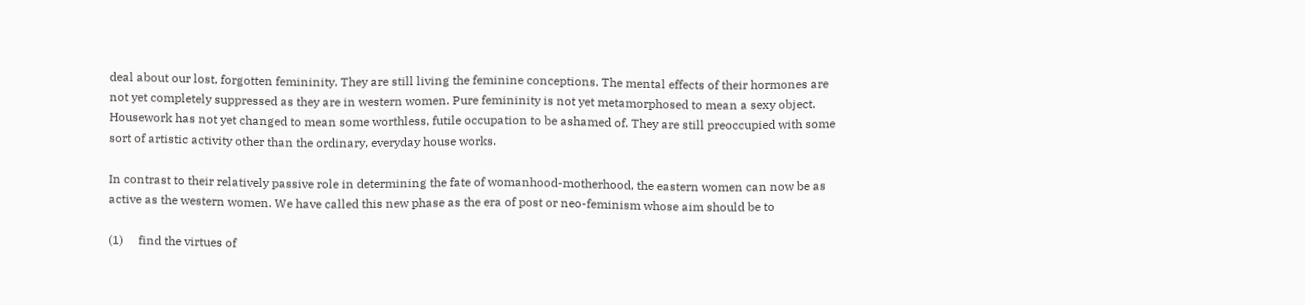deal about our lost, forgotten femininity. They are still living the feminine conceptions. The mental effects of their hormones are not yet completely suppressed as they are in western women. Pure femininity is not yet metamorphosed to mean a sexy object. Housework has not yet changed to mean some worthless, futile occupation to be ashamed of. They are still preoccupied with some sort of artistic activity other than the ordinary, everyday house works.

In contrast to their relatively passive role in determining the fate of womanhood-motherhood, the eastern women can now be as active as the western women. We have called this new phase as the era of post or neo-feminism whose aim should be to

(1)     find the virtues of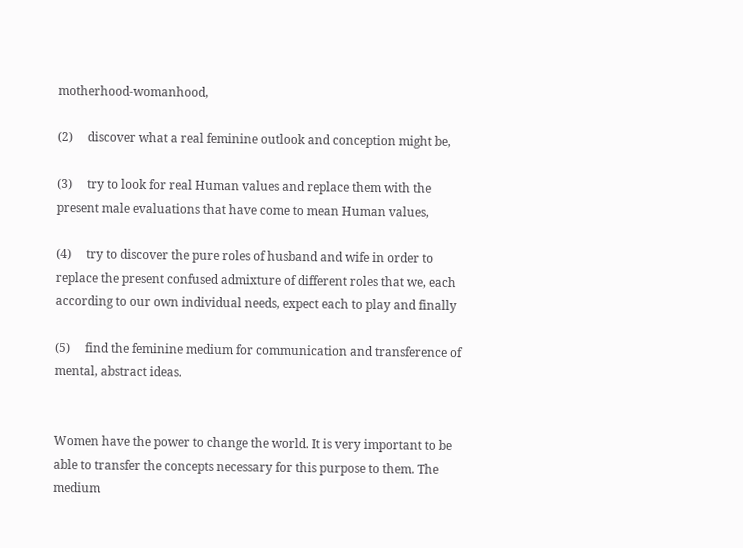motherhood-womanhood,

(2)     discover what a real feminine outlook and conception might be,

(3)     try to look for real Human values and replace them with the present male evaluations that have come to mean Human values,

(4)     try to discover the pure roles of husband and wife in order to replace the present confused admixture of different roles that we, each according to our own individual needs, expect each to play and finally

(5)     find the feminine medium for communication and transference of mental, abstract ideas.


Women have the power to change the world. It is very important to be able to transfer the concepts necessary for this purpose to them. The medium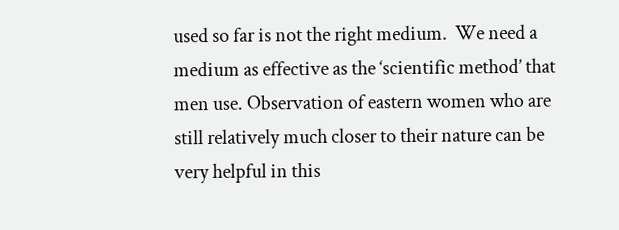used so far is not the right medium.  We need a medium as effective as the ‘scientific method’ that men use. Observation of eastern women who are still relatively much closer to their nature can be very helpful in this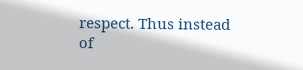respect. Thus instead of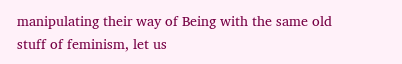manipulating their way of Being with the same old stuff of feminism, let us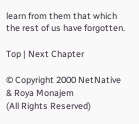learn from them that which the rest of us have forgotten.

Top | Next Chapter

© Copyright 2000 NetNative & Roya Monajem
(All Rights Reserved)